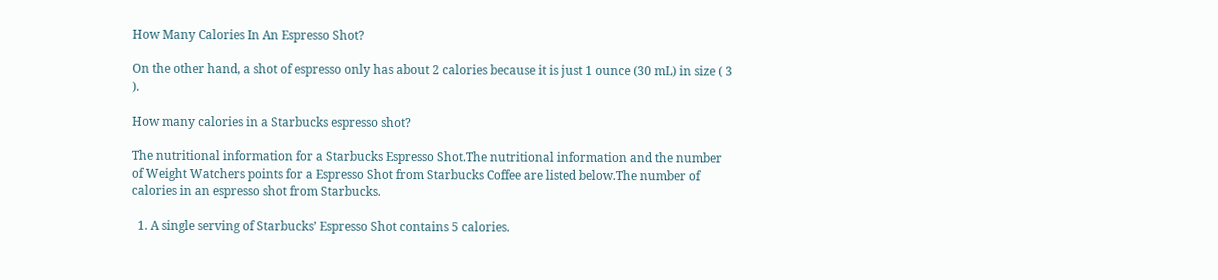How Many Calories In An Espresso Shot?

On the other hand, a shot of espresso only has about 2 calories because it is just 1 ounce (30 mL) in size ( 3 ).

How many calories in a Starbucks espresso shot?

The nutritional information for a Starbucks Espresso Shot.The nutritional information and the number of Weight Watchers points for a Espresso Shot from Starbucks Coffee are listed below.The number of calories in an espresso shot from Starbucks.

  1. A single serving of Starbucks’ Espresso Shot contains 5 calories.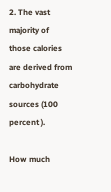2. The vast majority of those calories are derived from carbohydrate sources (100 percent ).

How much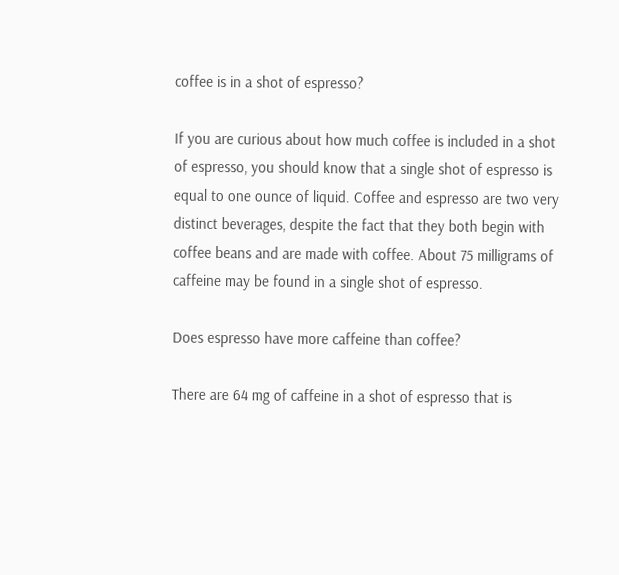coffee is in a shot of espresso?

If you are curious about how much coffee is included in a shot of espresso, you should know that a single shot of espresso is equal to one ounce of liquid. Coffee and espresso are two very distinct beverages, despite the fact that they both begin with coffee beans and are made with coffee. About 75 milligrams of caffeine may be found in a single shot of espresso.

Does espresso have more caffeine than coffee?

There are 64 mg of caffeine in a shot of espresso that is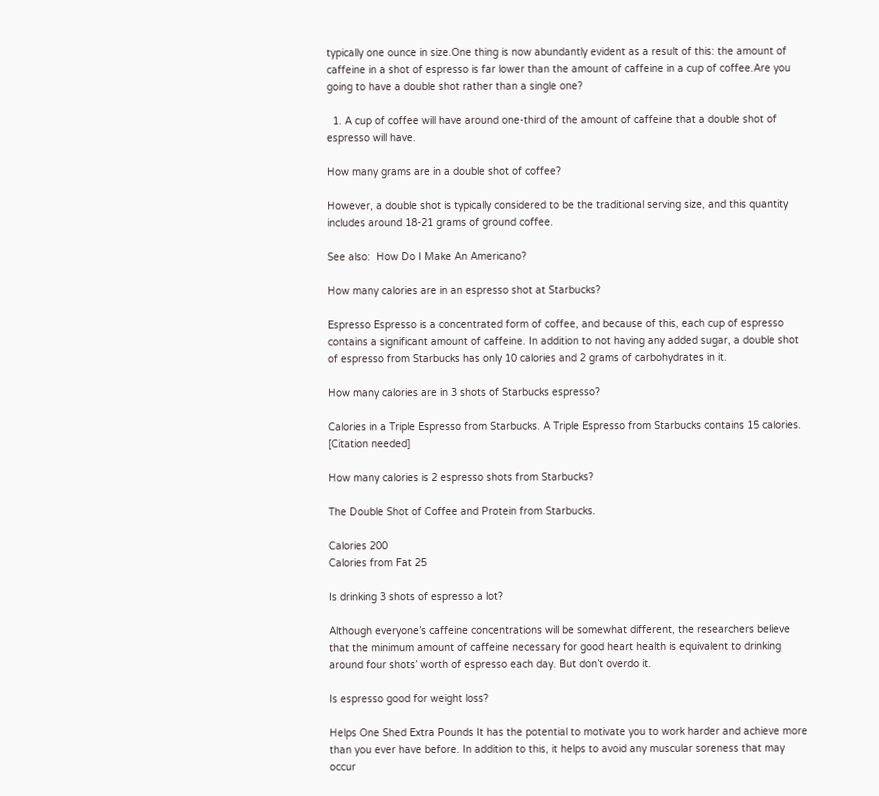typically one ounce in size.One thing is now abundantly evident as a result of this: the amount of caffeine in a shot of espresso is far lower than the amount of caffeine in a cup of coffee.Are you going to have a double shot rather than a single one?

  1. A cup of coffee will have around one-third of the amount of caffeine that a double shot of espresso will have.

How many grams are in a double shot of coffee?

However, a double shot is typically considered to be the traditional serving size, and this quantity includes around 18-21 grams of ground coffee.

See also:  How Do I Make An Americano?

How many calories are in an espresso shot at Starbucks?

Espresso Espresso is a concentrated form of coffee, and because of this, each cup of espresso contains a significant amount of caffeine. In addition to not having any added sugar, a double shot of espresso from Starbucks has only 10 calories and 2 grams of carbohydrates in it.

How many calories are in 3 shots of Starbucks espresso?

Calories in a Triple Espresso from Starbucks. A Triple Espresso from Starbucks contains 15 calories. [Citation needed]

How many calories is 2 espresso shots from Starbucks?

The Double Shot of Coffee and Protein from Starbucks.

Calories 200
Calories from Fat 25

Is drinking 3 shots of espresso a lot?

Although everyone’s caffeine concentrations will be somewhat different, the researchers believe that the minimum amount of caffeine necessary for good heart health is equivalent to drinking around four shots’ worth of espresso each day. But don’t overdo it.

Is espresso good for weight loss?

Helps One Shed Extra Pounds It has the potential to motivate you to work harder and achieve more than you ever have before. In addition to this, it helps to avoid any muscular soreness that may occur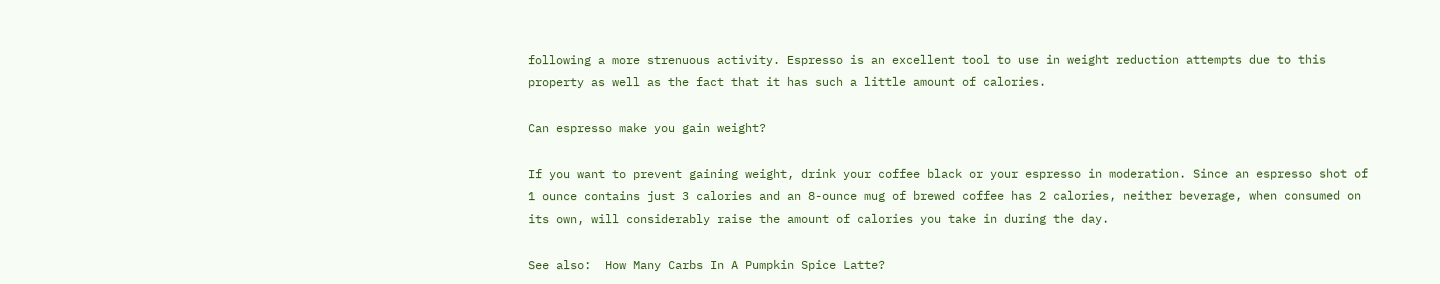following a more strenuous activity. Espresso is an excellent tool to use in weight reduction attempts due to this property as well as the fact that it has such a little amount of calories.

Can espresso make you gain weight?

If you want to prevent gaining weight, drink your coffee black or your espresso in moderation. Since an espresso shot of 1 ounce contains just 3 calories and an 8-ounce mug of brewed coffee has 2 calories, neither beverage, when consumed on its own, will considerably raise the amount of calories you take in during the day.

See also:  How Many Carbs In A Pumpkin Spice Latte?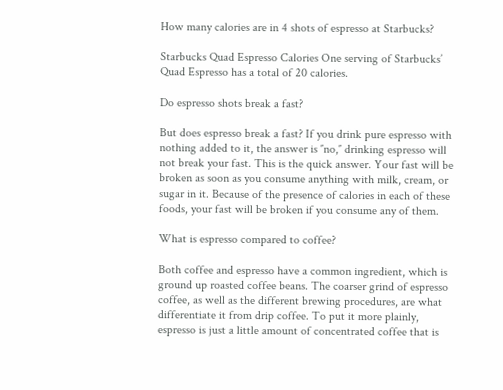How many calories are in 4 shots of espresso at Starbucks?

Starbucks Quad Espresso Calories One serving of Starbucks’ Quad Espresso has a total of 20 calories.

Do espresso shots break a fast?

But does espresso break a fast? If you drink pure espresso with nothing added to it, the answer is ″no,″ drinking espresso will not break your fast. This is the quick answer. Your fast will be broken as soon as you consume anything with milk, cream, or sugar in it. Because of the presence of calories in each of these foods, your fast will be broken if you consume any of them.

What is espresso compared to coffee?

Both coffee and espresso have a common ingredient, which is ground up roasted coffee beans. The coarser grind of espresso coffee, as well as the different brewing procedures, are what differentiate it from drip coffee. To put it more plainly, espresso is just a little amount of concentrated coffee that is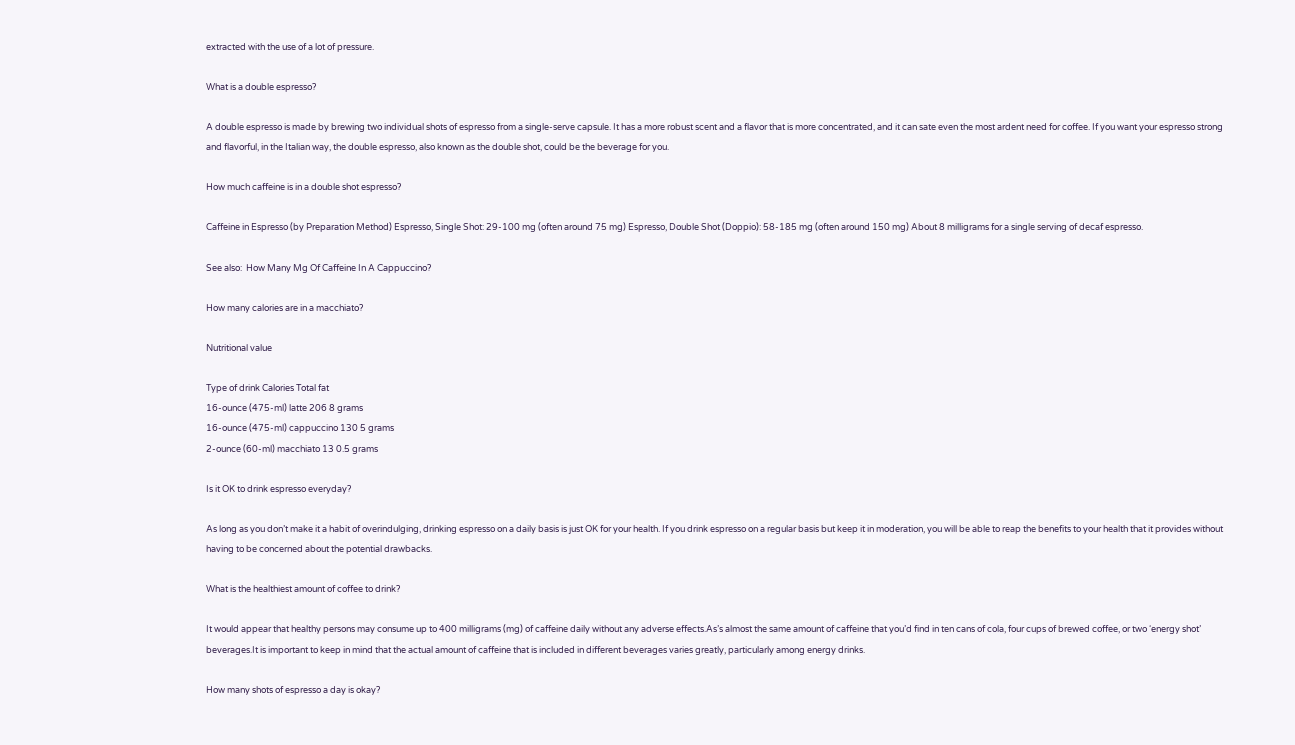extracted with the use of a lot of pressure.

What is a double espresso?

A double espresso is made by brewing two individual shots of espresso from a single-serve capsule. It has a more robust scent and a flavor that is more concentrated, and it can sate even the most ardent need for coffee. If you want your espresso strong and flavorful, in the Italian way, the double espresso, also known as the double shot, could be the beverage for you.

How much caffeine is in a double shot espresso?

Caffeine in Espresso (by Preparation Method) Espresso, Single Shot: 29-100 mg (often around 75 mg) Espresso, Double Shot (Doppio): 58-185 mg (often around 150 mg) About 8 milligrams for a single serving of decaf espresso.

See also:  How Many Mg Of Caffeine In A Cappuccino?

How many calories are in a macchiato?

Nutritional value

Type of drink Calories Total fat
16-ounce (475-ml) latte 206 8 grams
16-ounce (475-ml) cappuccino 130 5 grams
2-ounce (60-ml) macchiato 13 0.5 grams

Is it OK to drink espresso everyday?

As long as you don’t make it a habit of overindulging, drinking espresso on a daily basis is just OK for your health. If you drink espresso on a regular basis but keep it in moderation, you will be able to reap the benefits to your health that it provides without having to be concerned about the potential drawbacks.

What is the healthiest amount of coffee to drink?

It would appear that healthy persons may consume up to 400 milligrams (mg) of caffeine daily without any adverse effects.As’s almost the same amount of caffeine that you’d find in ten cans of cola, four cups of brewed coffee, or two ‘energy shot’ beverages.It is important to keep in mind that the actual amount of caffeine that is included in different beverages varies greatly, particularly among energy drinks.

How many shots of espresso a day is okay?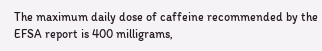The maximum daily dose of caffeine recommended by the EFSA report is 400 milligrams,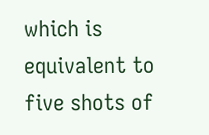which is equivalent to five shots of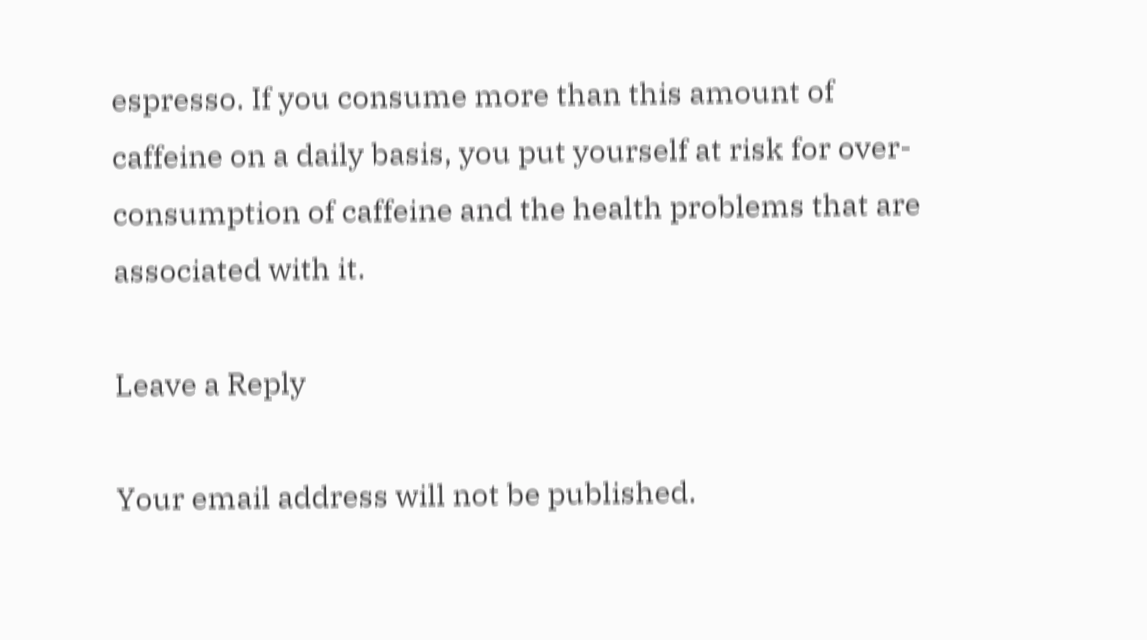espresso. If you consume more than this amount of caffeine on a daily basis, you put yourself at risk for over-consumption of caffeine and the health problems that are associated with it.

Leave a Reply

Your email address will not be published.